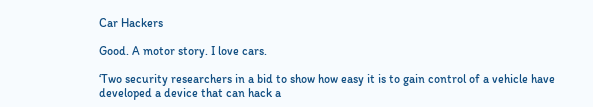Car Hackers

Good. A motor story. I love cars.

‘Two security researchers in a bid to show how easy it is to gain control of a vehicle have developed a device that can hack a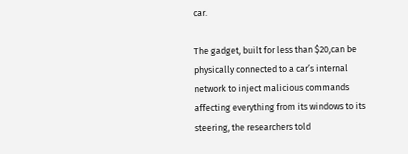car.

The gadget, built for less than $20,can be physically connected to a car’s internal network to inject malicious commands affecting everything from its windows to its steering, the researchers told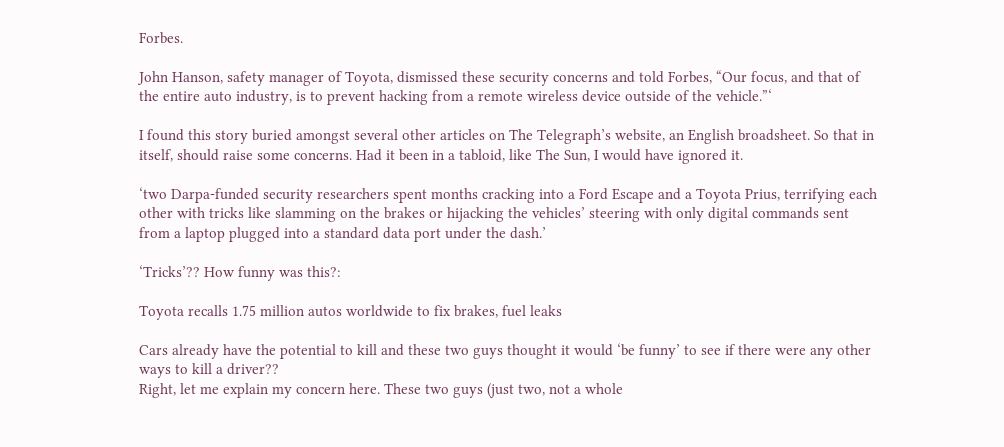Forbes.

John Hanson, safety manager of Toyota, dismissed these security concerns and told Forbes, “Our focus, and that of the entire auto industry, is to prevent hacking from a remote wireless device outside of the vehicle.”‘

I found this story buried amongst several other articles on The Telegraph’s website, an English broadsheet. So that in itself, should raise some concerns. Had it been in a tabloid, like The Sun, I would have ignored it.

‘two Darpa-funded security researchers spent months cracking into a Ford Escape and a Toyota Prius, terrifying each other with tricks like slamming on the brakes or hijacking the vehicles’ steering with only digital commands sent from a laptop plugged into a standard data port under the dash.’

‘Tricks’?? How funny was this?:

Toyota recalls 1.75 million autos worldwide to fix brakes, fuel leaks

Cars already have the potential to kill and these two guys thought it would ‘be funny’ to see if there were any other ways to kill a driver??
Right, let me explain my concern here. These two guys (just two, not a whole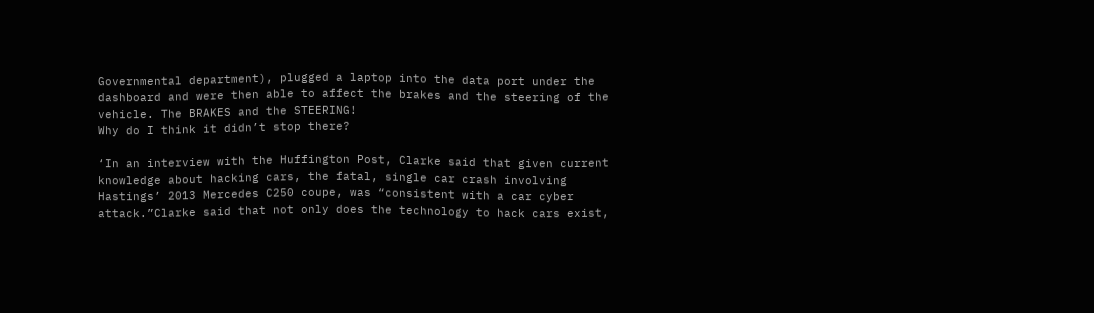Governmental department), plugged a laptop into the data port under the dashboard and were then able to affect the brakes and the steering of the vehicle. The BRAKES and the STEERING!
Why do I think it didn’t stop there?

‘In an interview with the Huffington Post, Clarke said that given current knowledge about hacking cars, the fatal, single car crash involving Hastings’ 2013 Mercedes C250 coupe, was “consistent with a car cyber attack.”Clarke said that not only does the technology to hack cars exist,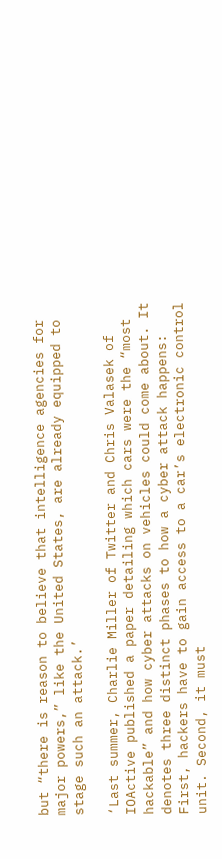but “there is reason to believe that intelligence agencies for major powers,” like the United States, are already equipped to stage such an attack.’

‘Last summer, Charlie Miller of Twitter and Chris Valasek of IOActive published a paper detailing which cars were the “most hackable” and how cyber attacks on vehicles could come about. It denotes three distinct phases to how a cyber attack happens: First, hackers have to gain access to a car’s electronic control unit. Second, it must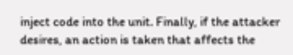inject code into the unit. Finally, if the attacker desires, an action is taken that affects the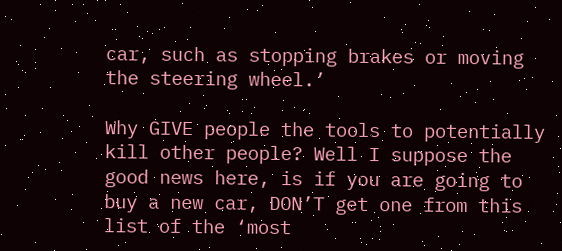car, such as stopping brakes or moving the steering wheel.’

Why GIVE people the tools to potentially kill other people? Well I suppose the good news here, is if you are going to buy a new car, DON’T get one from this list of the ‘most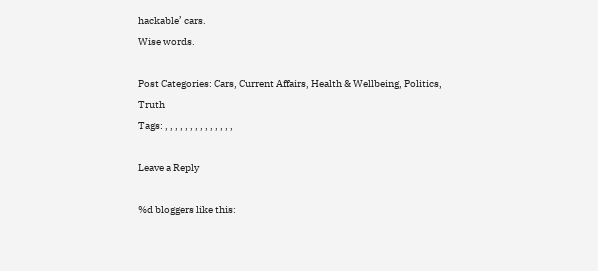hackable’ cars.
Wise words.

Post Categories: Cars, Current Affairs, Health & Wellbeing, Politics, Truth
Tags: , , , , , , , , , , , , , ,

Leave a Reply

%d bloggers like this: